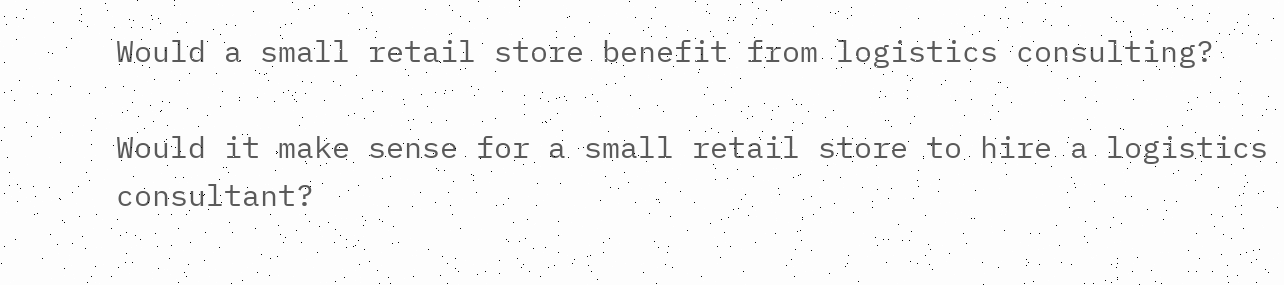Would a small retail store benefit from logistics consulting?

Would it make sense for a small retail store to hire a logistics consultant?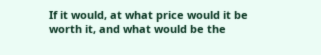If it would, at what price would it be worth it, and what would be the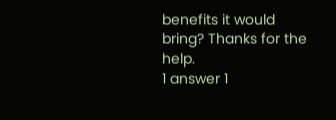benefits it would bring? Thanks for the help.
1 answer 1